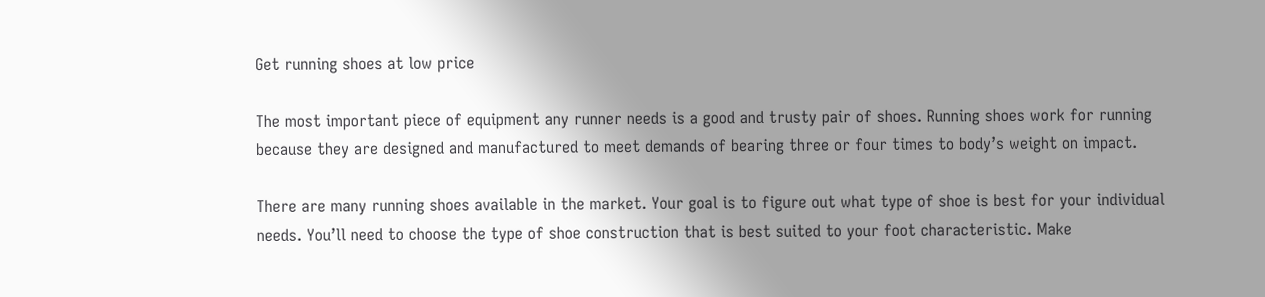Get running shoes at low price

The most important piece of equipment any runner needs is a good and trusty pair of shoes. Running shoes work for running because they are designed and manufactured to meet demands of bearing three or four times to body’s weight on impact.

There are many running shoes available in the market. Your goal is to figure out what type of shoe is best for your individual needs. You’ll need to choose the type of shoe construction that is best suited to your foot characteristic. Make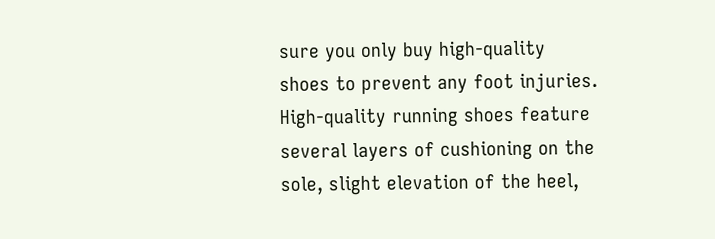sure you only buy high-quality shoes to prevent any foot injuries. High-quality running shoes feature several layers of cushioning on the sole, slight elevation of the heel,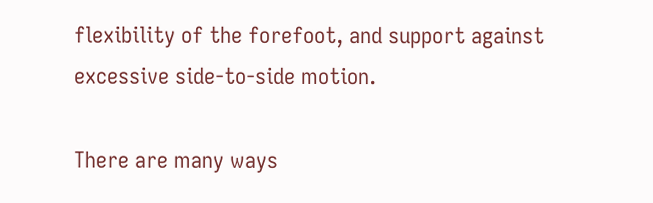flexibility of the forefoot, and support against excessive side-to-side motion.

There are many ways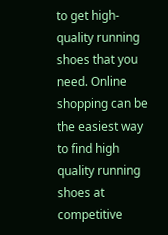to get high-quality running shoes that you need. Online shopping can be the easiest way to find high quality running shoes at competitive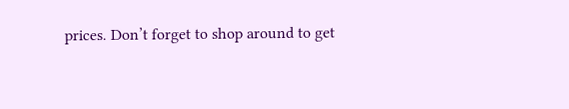prices. Don’t forget to shop around to get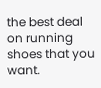the best deal on running shoes that you want.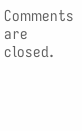Comments are closed.